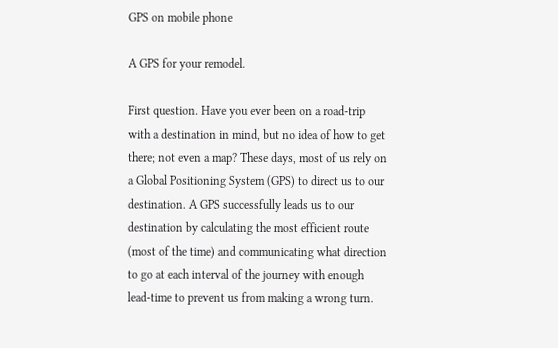GPS on mobile phone

A GPS for your remodel.

First question. Have you ever been on a road-trip with a destination in mind, but no idea of how to get there; not even a map? These days, most of us rely on a Global Positioning System (GPS) to direct us to our destination. A GPS successfully leads us to our destination by calculating the most efficient route (most of the time) and communicating what direction to go at each interval of the journey with enough lead-time to prevent us from making a wrong turn.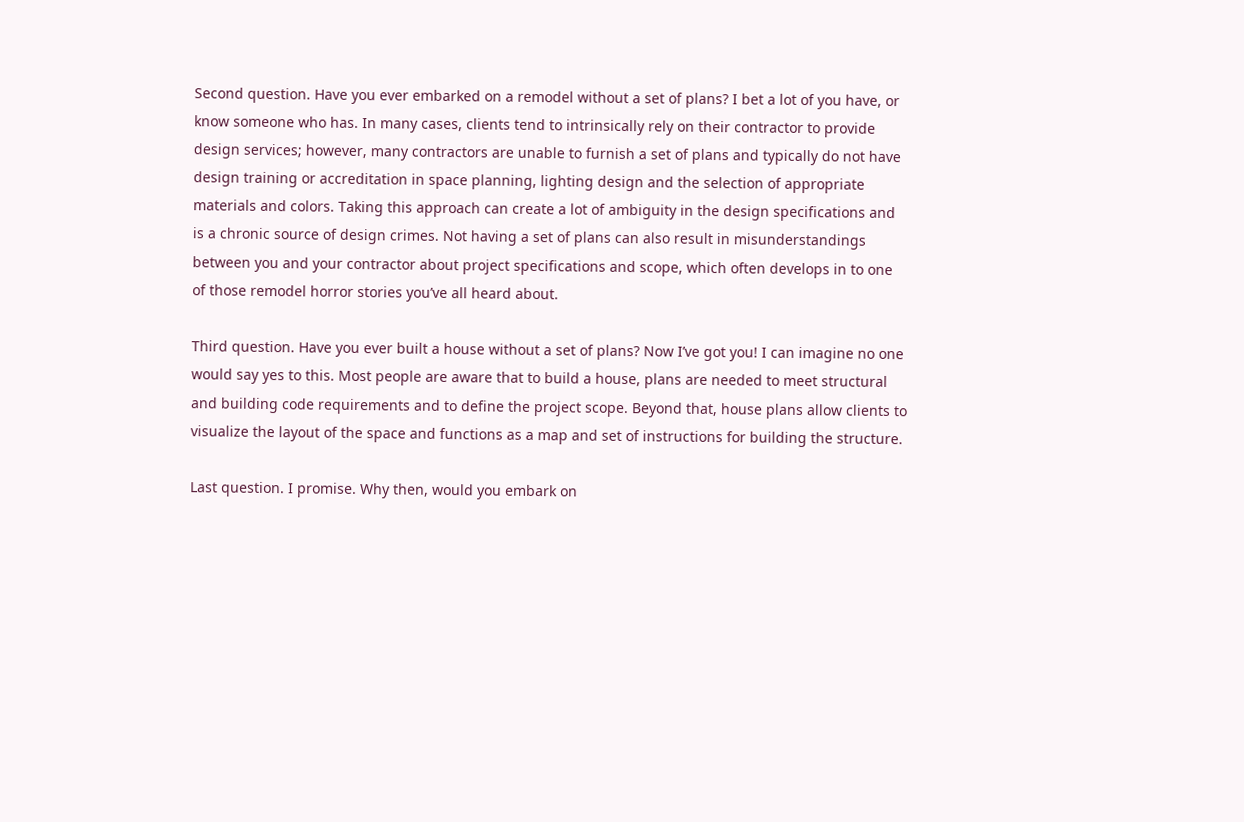Second question. Have you ever embarked on a remodel without a set of plans? I bet a lot of you have, or know someone who has. In many cases, clients tend to intrinsically rely on their contractor to provide design services; however, many contractors are unable to furnish a set of plans and typically do not have design training or accreditation in space planning, lighting design and the selection of appropriate materials and colors. Taking this approach can create a lot of ambiguity in the design specifications and is a chronic source of design crimes. Not having a set of plans can also result in misunderstandings between you and your contractor about project specifications and scope, which often develops in to one of those remodel horror stories you’ve all heard about.

Third question. Have you ever built a house without a set of plans? Now I’ve got you! I can imagine no one would say yes to this. Most people are aware that to build a house, plans are needed to meet structural and building code requirements and to define the project scope. Beyond that, house plans allow clients to visualize the layout of the space and functions as a map and set of instructions for building the structure.

Last question. I promise. Why then, would you embark on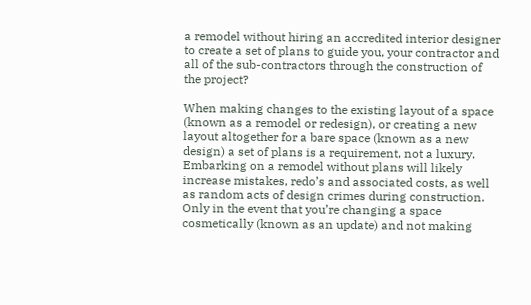a remodel without hiring an accredited interior designer to create a set of plans to guide you, your contractor and all of the sub-contractors through the construction of the project?

When making changes to the existing layout of a space (known as a remodel or redesign), or creating a new layout altogether for a bare space (known as a new design) a set of plans is a requirement, not a luxury. Embarking on a remodel without plans will likely increase mistakes, redo’s and associated costs, as well as random acts of design crimes during construction. Only in the event that you’re changing a space cosmetically (known as an update) and not making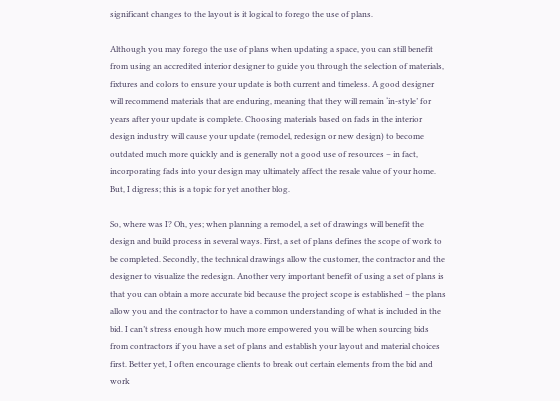significant changes to the layout is it logical to forego the use of plans.

Although you may forego the use of plans when updating a space, you can still benefit from using an accredited interior designer to guide you through the selection of materials, fixtures and colors to ensure your update is both current and timeless. A good designer will recommend materials that are enduring, meaning that they will remain ‘in-style’ for years after your update is complete. Choosing materials based on fads in the interior design industry will cause your update (remodel, redesign or new design) to become outdated much more quickly and is generally not a good use of resources – in fact, incorporating fads into your design may ultimately affect the resale value of your home. But, I digress; this is a topic for yet another blog.

So, where was I? Oh, yes; when planning a remodel, a set of drawings will benefit the design and build process in several ways. First, a set of plans defines the scope of work to be completed. Secondly, the technical drawings allow the customer, the contractor and the designer to visualize the redesign. Another very important benefit of using a set of plans is that you can obtain a more accurate bid because the project scope is established – the plans allow you and the contractor to have a common understanding of what is included in the bid. I can’t stress enough how much more empowered you will be when sourcing bids from contractors if you have a set of plans and establish your layout and material choices first. Better yet, I often encourage clients to break out certain elements from the bid and work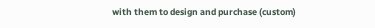with them to design and purchase (custom)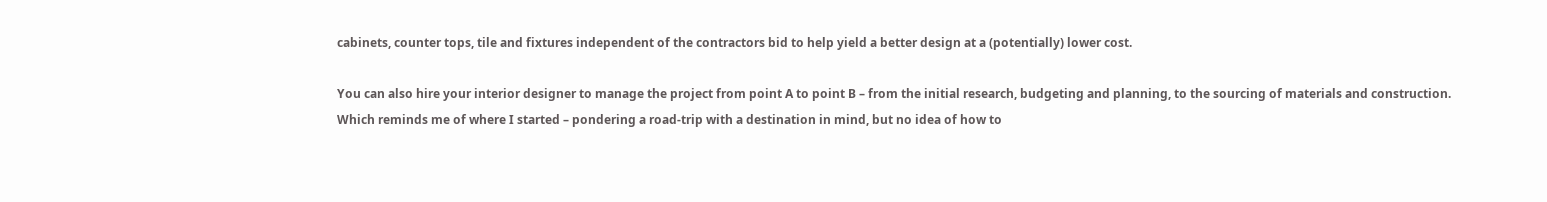cabinets, counter tops, tile and fixtures independent of the contractors bid to help yield a better design at a (potentially) lower cost.

You can also hire your interior designer to manage the project from point A to point B – from the initial research, budgeting and planning, to the sourcing of materials and construction. Which reminds me of where I started – pondering a road-trip with a destination in mind, but no idea of how to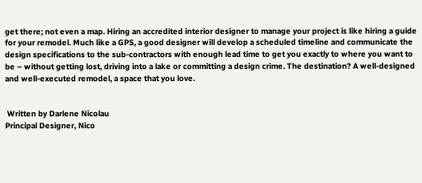get there; not even a map. Hiring an accredited interior designer to manage your project is like hiring a guide for your remodel. Much like a GPS, a good designer will develop a scheduled timeline and communicate the design specifications to the sub-contractors with enough lead time to get you exactly to where you want to be – without getting lost, driving into a lake or committing a design crime. The destination? A well-designed and well-executed remodel, a space that you love.


 Written by Darlene Nicolau
Principal Designer, Nico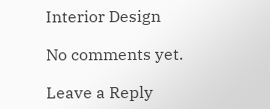Interior Design

No comments yet.

Leave a Reply